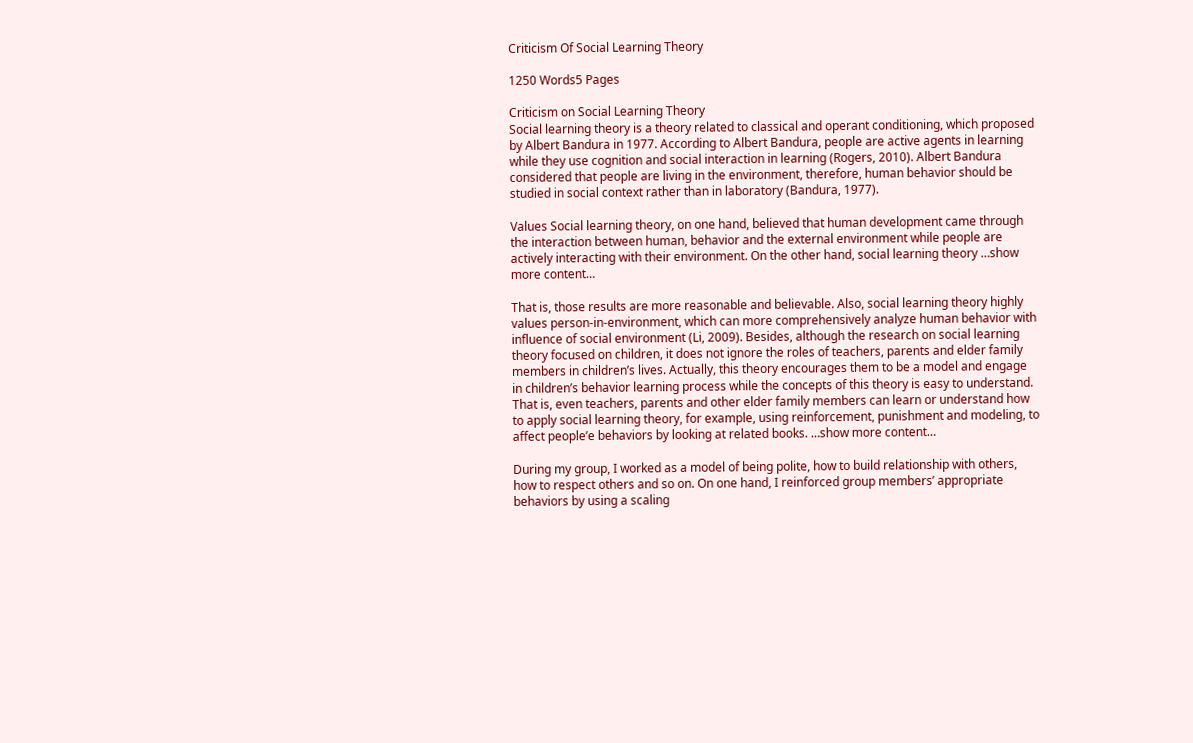Criticism Of Social Learning Theory

1250 Words5 Pages

Criticism on Social Learning Theory
Social learning theory is a theory related to classical and operant conditioning, which proposed by Albert Bandura in 1977. According to Albert Bandura, people are active agents in learning while they use cognition and social interaction in learning (Rogers, 2010). Albert Bandura considered that people are living in the environment, therefore, human behavior should be studied in social context rather than in laboratory (Bandura, 1977).

Values Social learning theory, on one hand, believed that human development came through the interaction between human, behavior and the external environment while people are actively interacting with their environment. On the other hand, social learning theory …show more content…

That is, those results are more reasonable and believable. Also, social learning theory highly values person-in-environment, which can more comprehensively analyze human behavior with influence of social environment (Li, 2009). Besides, although the research on social learning theory focused on children, it does not ignore the roles of teachers, parents and elder family members in children’s lives. Actually, this theory encourages them to be a model and engage in children’s behavior learning process while the concepts of this theory is easy to understand. That is, even teachers, parents and other elder family members can learn or understand how to apply social learning theory, for example, using reinforcement, punishment and modeling, to affect people’e behaviors by looking at related books. …show more content…

During my group, I worked as a model of being polite, how to build relationship with others, how to respect others and so on. On one hand, I reinforced group members’ appropriate behaviors by using a scaling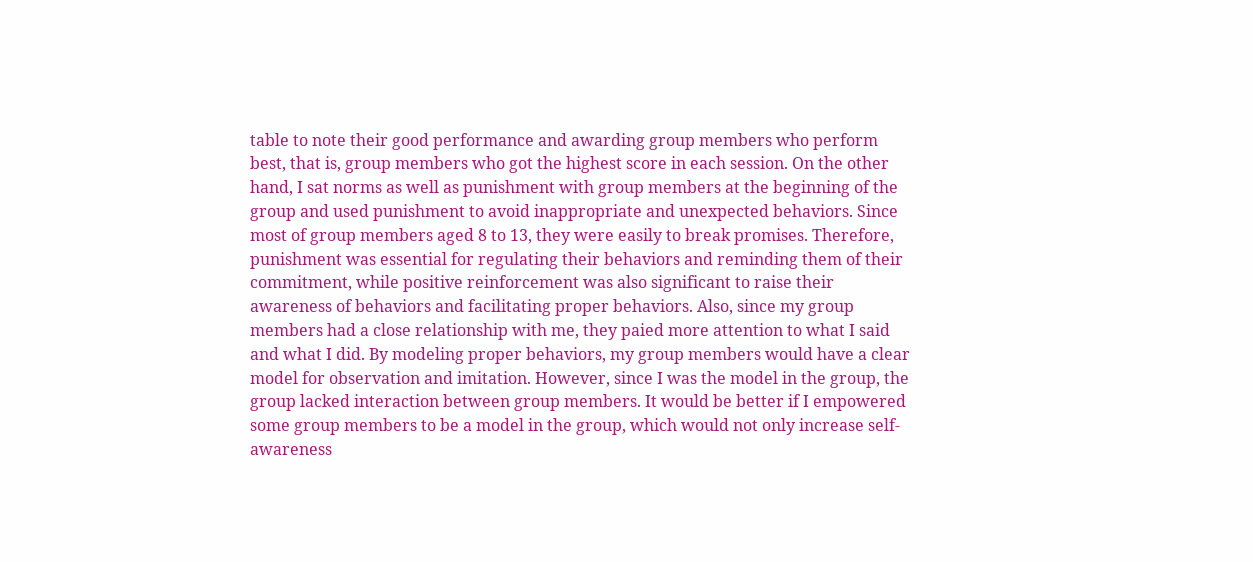table to note their good performance and awarding group members who perform best, that is, group members who got the highest score in each session. On the other hand, I sat norms as well as punishment with group members at the beginning of the group and used punishment to avoid inappropriate and unexpected behaviors. Since most of group members aged 8 to 13, they were easily to break promises. Therefore, punishment was essential for regulating their behaviors and reminding them of their commitment, while positive reinforcement was also significant to raise their awareness of behaviors and facilitating proper behaviors. Also, since my group members had a close relationship with me, they paied more attention to what I said and what I did. By modeling proper behaviors, my group members would have a clear model for observation and imitation. However, since I was the model in the group, the group lacked interaction between group members. It would be better if I empowered some group members to be a model in the group, which would not only increase self-awareness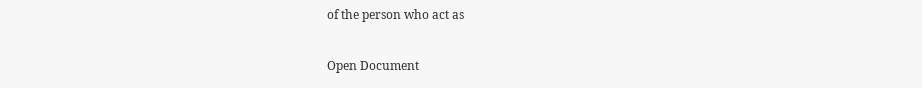of the person who act as

Open Document